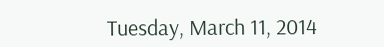Tuesday, March 11, 2014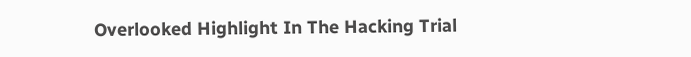Overlooked Highlight In The Hacking Trial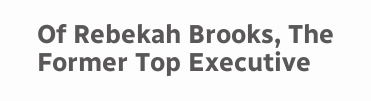Of Rebekah Brooks, The Former Top Executive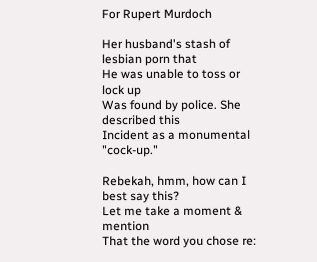For Rupert Murdoch

Her husband's stash of lesbian porn that
He was unable to toss or lock up
Was found by police. She described this
Incident as a monumental "cock-up."

Rebekah, hmm, how can I best say this?
Let me take a moment & mention
That the word you chose re: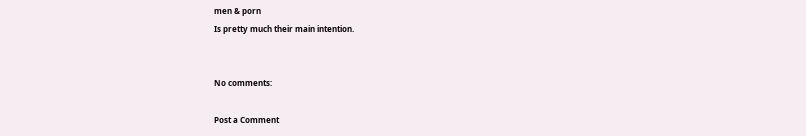men & porn
Is pretty much their main intention.


No comments:

Post a Comment